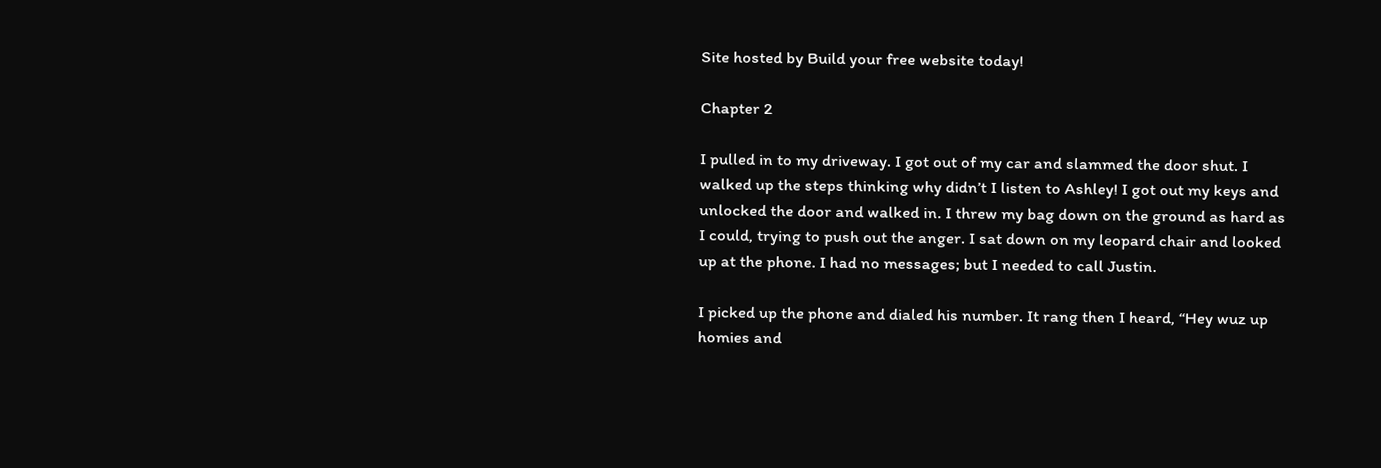Site hosted by Build your free website today!

Chapter 2

I pulled in to my driveway. I got out of my car and slammed the door shut. I walked up the steps thinking why didn’t I listen to Ashley! I got out my keys and unlocked the door and walked in. I threw my bag down on the ground as hard as I could, trying to push out the anger. I sat down on my leopard chair and looked up at the phone. I had no messages; but I needed to call Justin.

I picked up the phone and dialed his number. It rang then I heard, “Hey wuz up homies and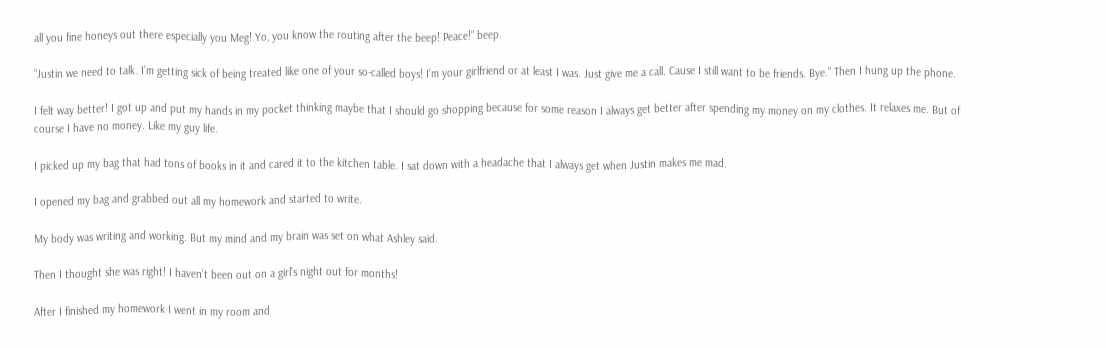all you fine honeys out there especially you Meg! Yo, you know the routing after the beep! Peace!” beep.

“Justin we need to talk. I’m getting sick of being treated like one of your so-called boys! I’m your girlfriend or at least I was. Just give me a call. Cause I still want to be friends. Bye.” Then I hung up the phone.

I felt way better! I got up and put my hands in my pocket thinking maybe that I should go shopping because for some reason I always get better after spending my money on my clothes. It relaxes me. But of course I have no money. Like my guy life.

I picked up my bag that had tons of books in it and cared it to the kitchen table. I sat down with a headache that I always get when Justin makes me mad.

I opened my bag and grabbed out all my homework and started to write.

My body was writing and working. But my mind and my brain was set on what Ashley said.

Then I thought she was right! I haven’t been out on a girl’s night out for months!

After I finished my homework I went in my room and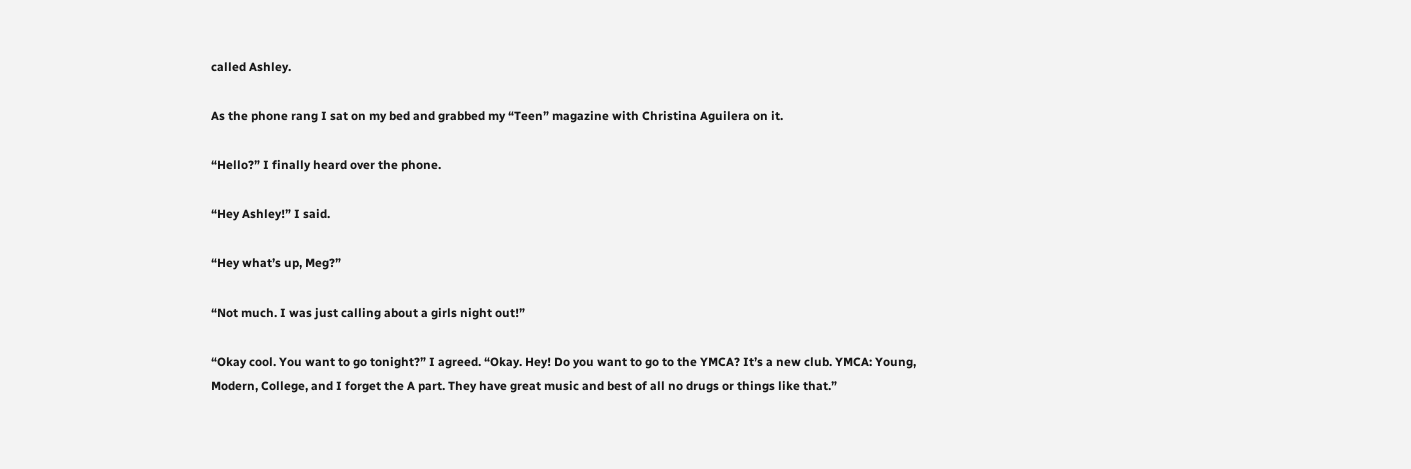called Ashley.

As the phone rang I sat on my bed and grabbed my “Teen” magazine with Christina Aguilera on it.

“Hello?” I finally heard over the phone.

“Hey Ashley!” I said.

“Hey what’s up, Meg?”

“Not much. I was just calling about a girls night out!”

“Okay cool. You want to go tonight?” I agreed. “Okay. Hey! Do you want to go to the YMCA? It’s a new club. YMCA: Young, Modern, College, and I forget the A part. They have great music and best of all no drugs or things like that.”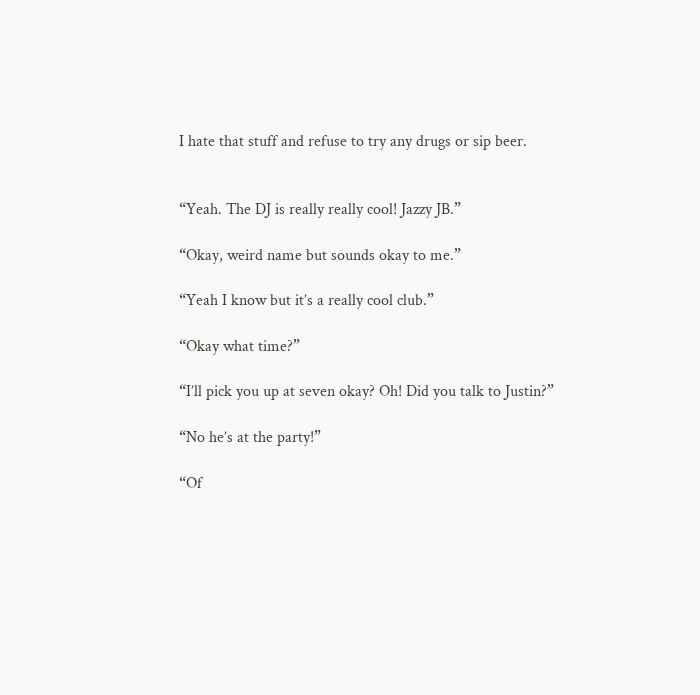I hate that stuff and refuse to try any drugs or sip beer.


“Yeah. The DJ is really really cool! Jazzy JB.”

“Okay, weird name but sounds okay to me.”

“Yeah I know but it’s a really cool club.”

“Okay what time?”

“I’ll pick you up at seven okay? Oh! Did you talk to Justin?”

“No he’s at the party!”

“Of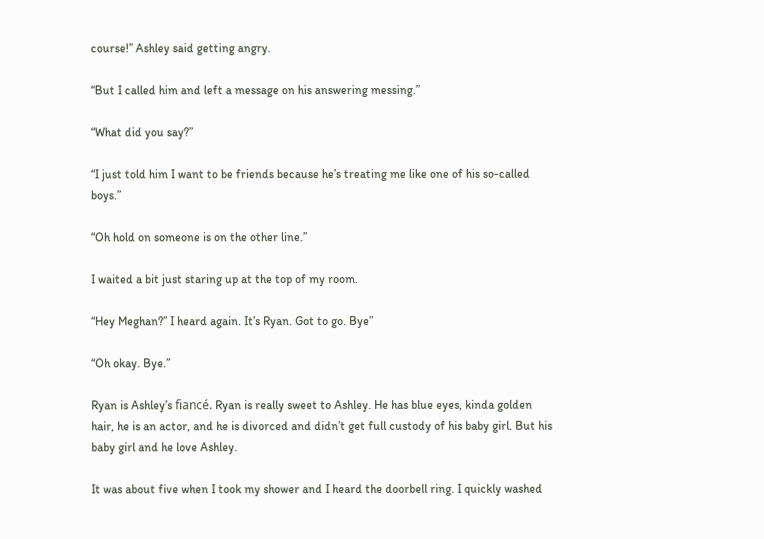course!” Ashley said getting angry.

“But I called him and left a message on his answering messing.”

“What did you say?”

“I just told him I want to be friends because he’s treating me like one of his so-called boys.”

“Oh hold on someone is on the other line.”

I waited a bit just staring up at the top of my room.

“Hey Meghan?” I heard again. It’s Ryan. Got to go. Bye”

“Oh okay. Bye.”

Ryan is Ashley’s fiancé. Ryan is really sweet to Ashley. He has blue eyes, kinda golden hair, he is an actor, and he is divorced and didn’t get full custody of his baby girl. But his baby girl and he love Ashley.

It was about five when I took my shower and I heard the doorbell ring. I quickly washed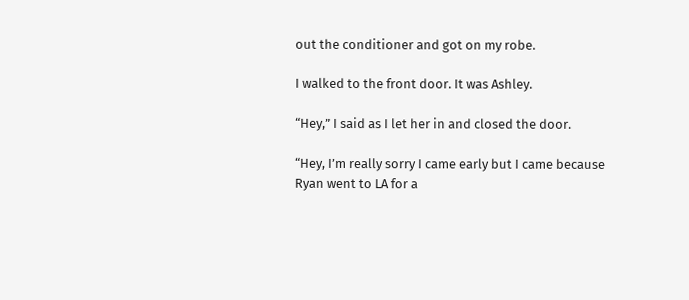out the conditioner and got on my robe.

I walked to the front door. It was Ashley.

“Hey,” I said as I let her in and closed the door.

“Hey, I’m really sorry I came early but I came because Ryan went to LA for a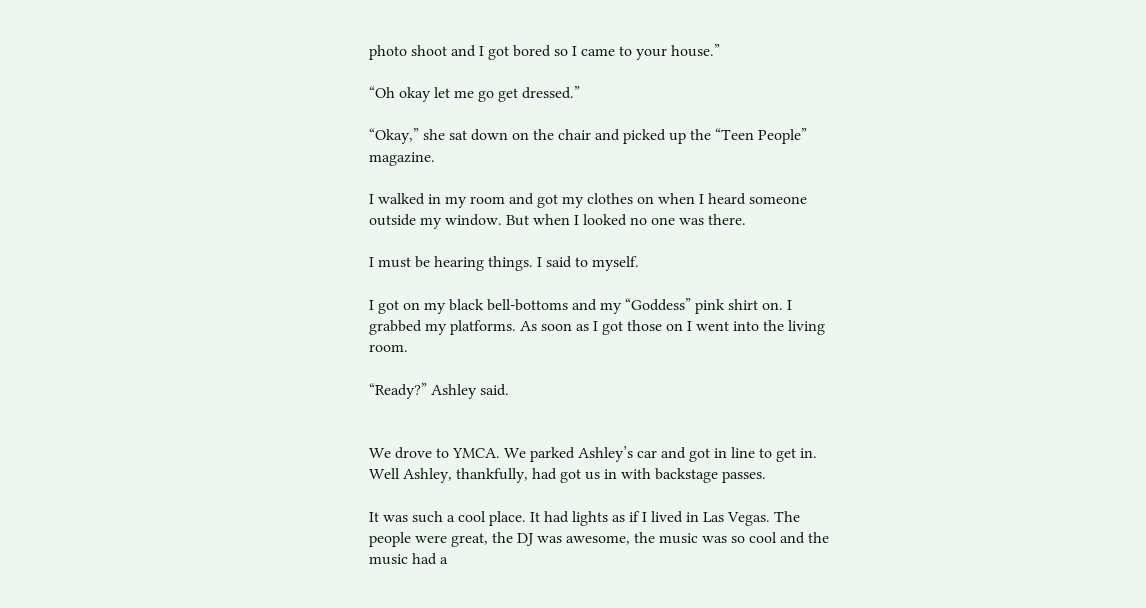photo shoot and I got bored so I came to your house.”

“Oh okay let me go get dressed.”

“Okay,” she sat down on the chair and picked up the “Teen People” magazine.

I walked in my room and got my clothes on when I heard someone outside my window. But when I looked no one was there.

I must be hearing things. I said to myself.

I got on my black bell-bottoms and my “Goddess” pink shirt on. I grabbed my platforms. As soon as I got those on I went into the living room.

“Ready?” Ashley said.


We drove to YMCA. We parked Ashley’s car and got in line to get in. Well Ashley, thankfully, had got us in with backstage passes.

It was such a cool place. It had lights as if I lived in Las Vegas. The people were great, the DJ was awesome, the music was so cool and the music had a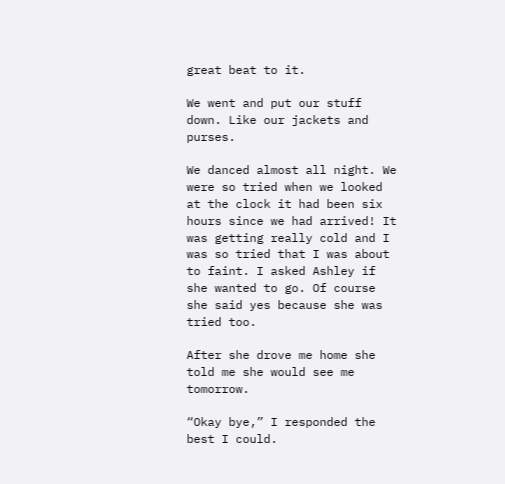great beat to it.

We went and put our stuff down. Like our jackets and purses.

We danced almost all night. We were so tried when we looked at the clock it had been six hours since we had arrived! It was getting really cold and I was so tried that I was about to faint. I asked Ashley if she wanted to go. Of course she said yes because she was tried too.

After she drove me home she told me she would see me tomorrow.

“Okay bye,” I responded the best I could.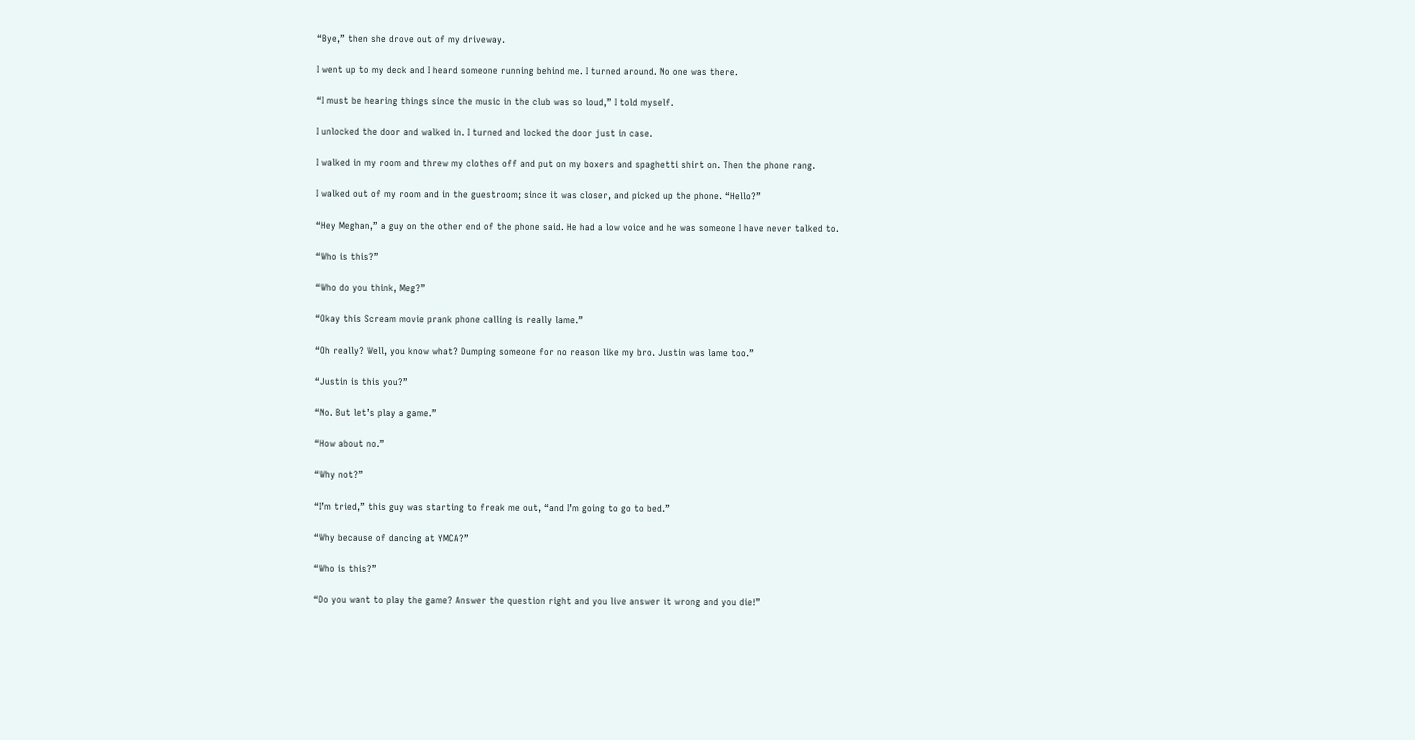“Bye,” then she drove out of my driveway.

I went up to my deck and I heard someone running behind me. I turned around. No one was there.

“I must be hearing things since the music in the club was so loud,” I told myself.

I unlocked the door and walked in. I turned and locked the door just in case.

I walked in my room and threw my clothes off and put on my boxers and spaghetti shirt on. Then the phone rang.

I walked out of my room and in the guestroom; since it was closer, and picked up the phone. “Hello?”

“Hey Meghan,” a guy on the other end of the phone said. He had a low voice and he was someone I have never talked to.

“Who is this?”

“Who do you think, Meg?”

“Okay this Scream movie prank phone calling is really lame.”

“Oh really? Well, you know what? Dumping someone for no reason like my bro. Justin was lame too.”

“Justin is this you?”

“No. But let’s play a game.”

“How about no.”

“Why not?”

“I’m tried,” this guy was starting to freak me out, “and I’m going to go to bed.”

“Why because of dancing at YMCA?”

“Who is this?”

“Do you want to play the game? Answer the question right and you live answer it wrong and you die!”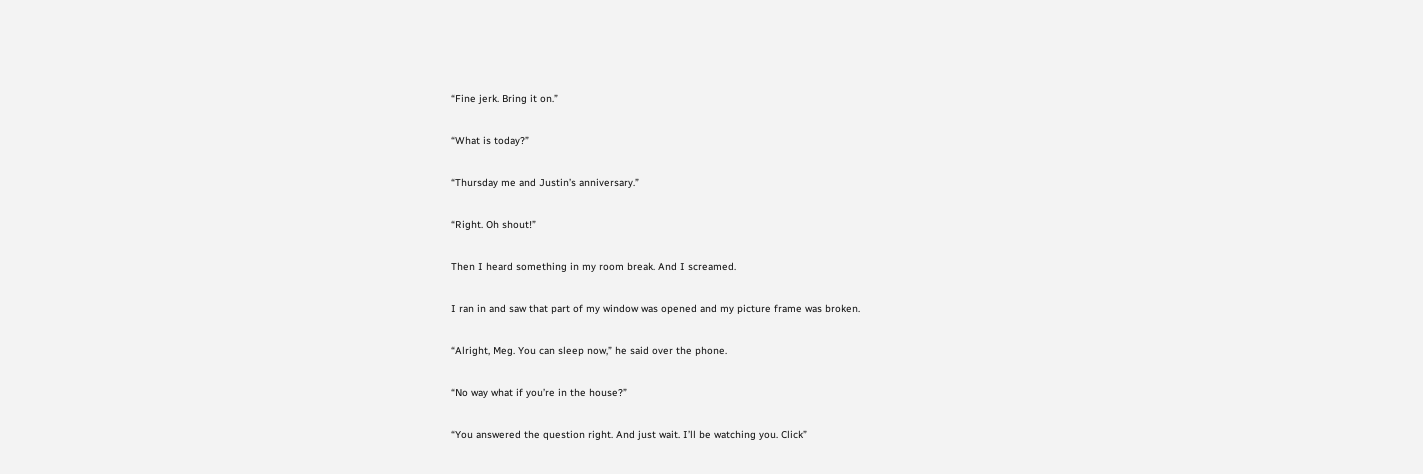“Fine jerk. Bring it on.”

“What is today?”

“Thursday me and Justin’s anniversary.”

“Right. Oh shout!”

Then I heard something in my room break. And I screamed.

I ran in and saw that part of my window was opened and my picture frame was broken.

“Alright, Meg. You can sleep now,” he said over the phone.

“No way what if you’re in the house?”

“You answered the question right. And just wait. I’ll be watching you. Click”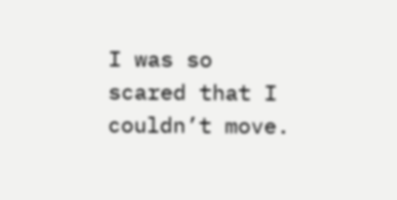I was so scared that I couldn’t move.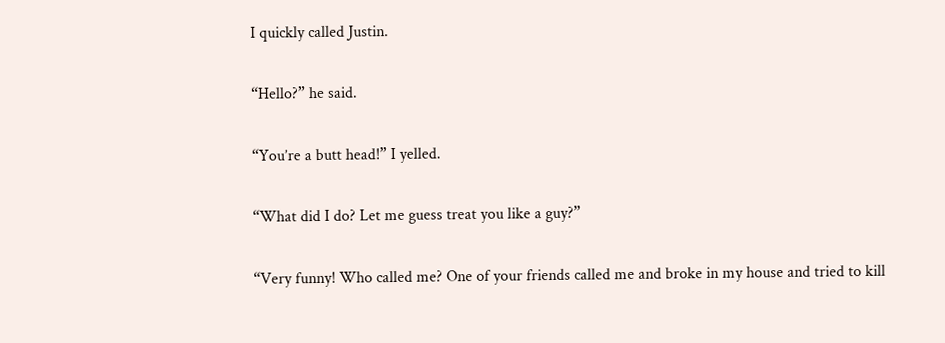I quickly called Justin.

“Hello?” he said.

“You’re a butt head!” I yelled.

“What did I do? Let me guess treat you like a guy?”

“Very funny! Who called me? One of your friends called me and broke in my house and tried to kill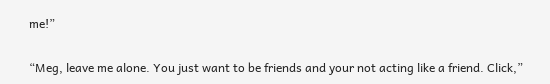me!”

“Meg, leave me alone. You just want to be friends and your not acting like a friend. Click,”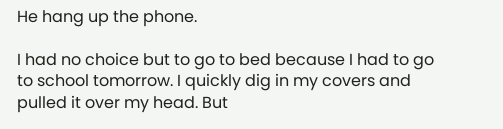He hang up the phone.

I had no choice but to go to bed because I had to go to school tomorrow. I quickly dig in my covers and pulled it over my head. But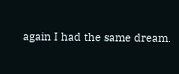again I had the same dream.